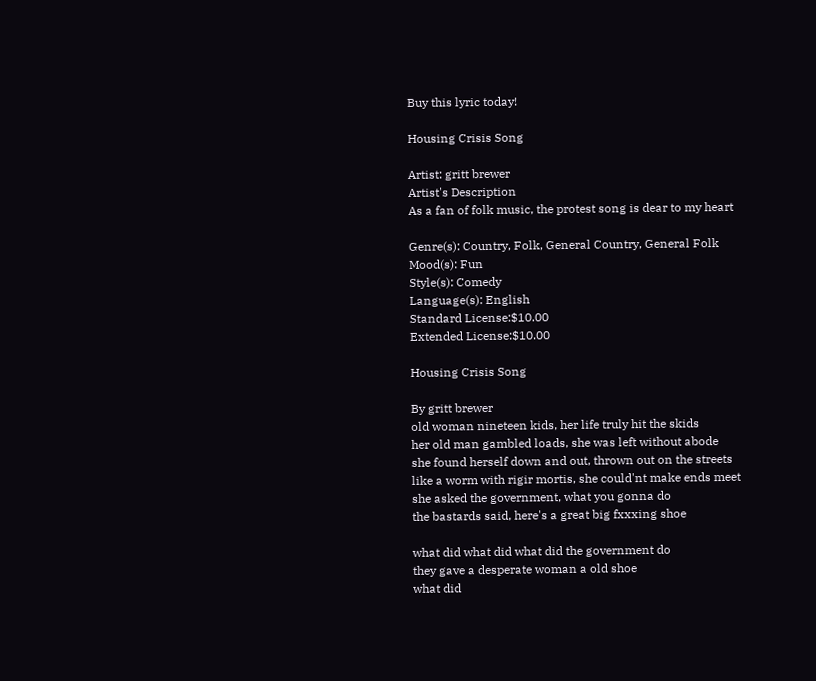Buy this lyric today!

Housing Crisis Song

Artist: gritt brewer
Artist's Description
As a fan of folk music, the protest song is dear to my heart

Genre(s): Country, Folk, General Country, General Folk
Mood(s): Fun
Style(s): Comedy
Language(s): English
Standard License:$10.00
Extended License:$10.00

Housing Crisis Song

By gritt brewer
old woman nineteen kids, her life truly hit the skids
her old man gambled loads, she was left without abode
she found herself down and out, thrown out on the streets
like a worm with rigir mortis, she could'nt make ends meet
she asked the government, what you gonna do
the bastards said, here's a great big fxxxing shoe

what did what did what did the government do
they gave a desperate woman a old shoe
what did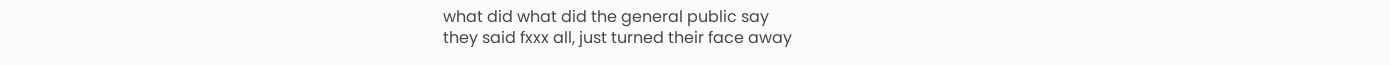what did what did the general public say
they said fxxx all, just turned their face away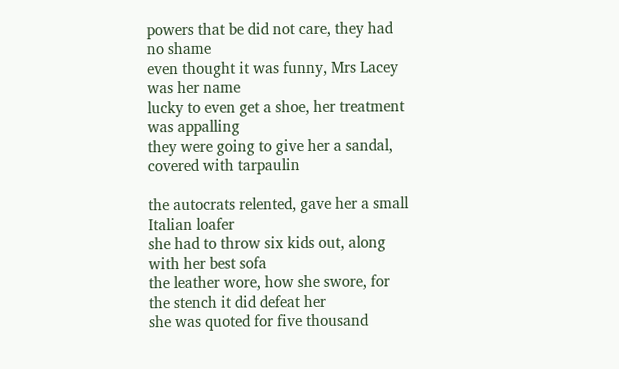powers that be did not care, they had no shame
even thought it was funny, Mrs Lacey was her name
lucky to even get a shoe, her treatment was appalling
they were going to give her a sandal, covered with tarpaulin

the autocrats relented, gave her a small Italian loafer
she had to throw six kids out, along with her best sofa
the leather wore, how she swore, for the stench it did defeat her
she was quoted for five thousand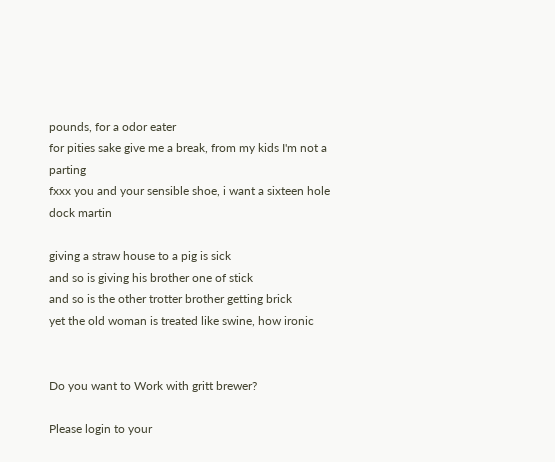pounds, for a odor eater
for pities sake give me a break, from my kids I'm not a parting
fxxx you and your sensible shoe, i want a sixteen hole dock martin

giving a straw house to a pig is sick
and so is giving his brother one of stick
and so is the other trotter brother getting brick
yet the old woman is treated like swine, how ironic


Do you want to Work with gritt brewer?

Please login to your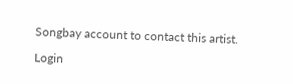Songbay account to contact this artist.

Login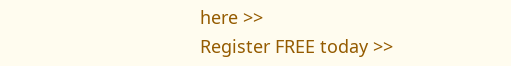here >>
Register FREE today >>